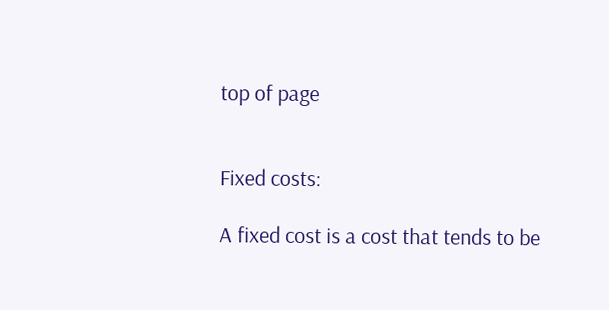top of page


Fixed costs:

A fixed cost is a cost that tends to be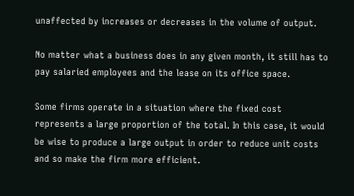unaffected by increases or decreases in the volume of output.

No matter what a business does in any given month, it still has to pay salaried employees and the lease on its office space.

Some firms operate in a situation where the fixed cost represents a large proportion of the total. In this case, it would be wise to produce a large output in order to reduce unit costs and so make the firm more efficient.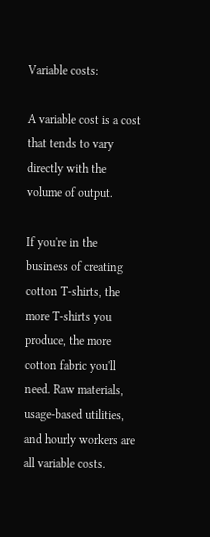Variable costs:

A variable cost is a cost that tends to vary directly with the volume of output.

If you're in the business of creating cotton T-shirts, the more T-shirts you produce, the more cotton fabric you'll need. Raw materials, usage-based utilities, and hourly workers are all variable costs.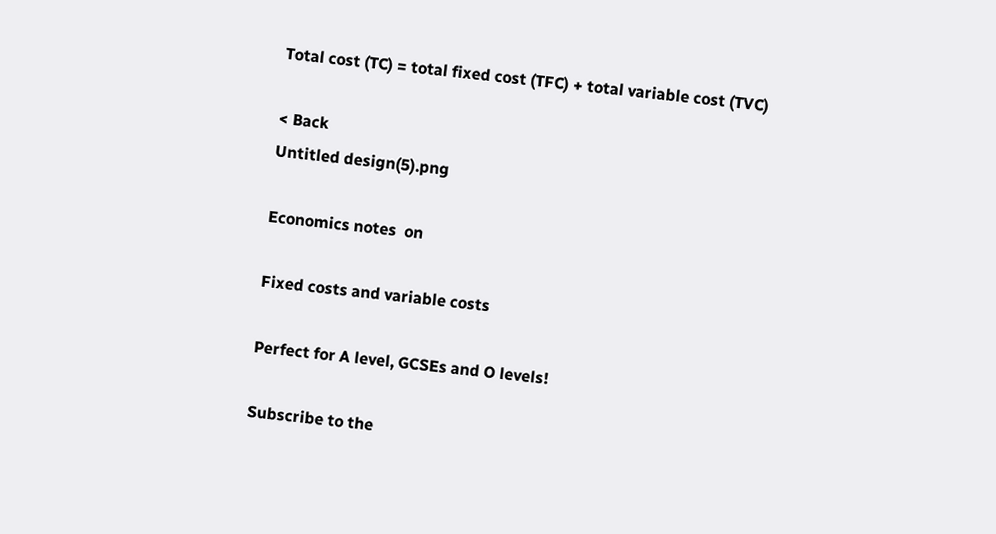Total cost (TC) = total fixed cost (TFC) + total variable cost (TVC)

< Back
Untitled design(5).png

Economics notes  on

Fixed costs and variable costs

Perfect for A level, GCSEs and O levels!

Subscribe to the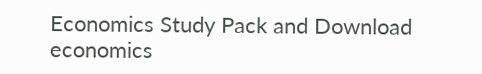Economics Study Pack and Download economics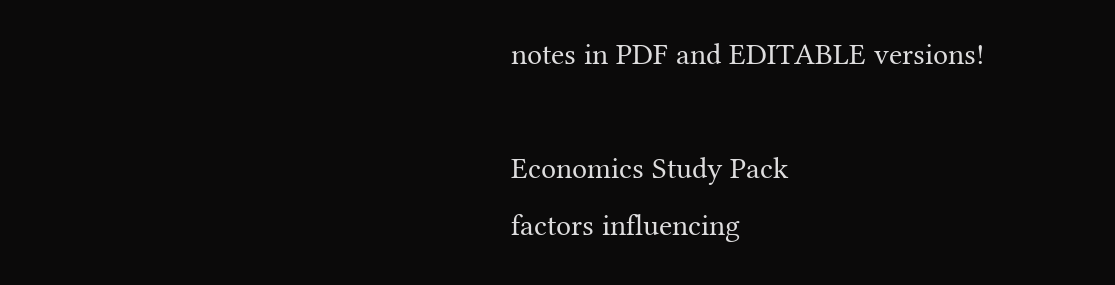notes in PDF and EDITABLE versions!

Economics Study Pack
factors influencing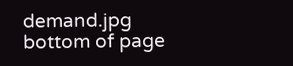demand.jpg
bottom of page